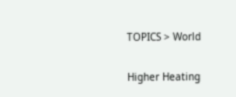TOPICS > World

Higher Heating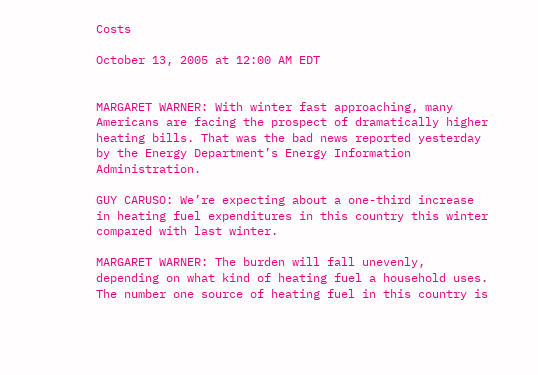Costs

October 13, 2005 at 12:00 AM EDT


MARGARET WARNER: With winter fast approaching, many Americans are facing the prospect of dramatically higher heating bills. That was the bad news reported yesterday by the Energy Department’s Energy Information Administration.

GUY CARUSO: We’re expecting about a one-third increase in heating fuel expenditures in this country this winter compared with last winter.

MARGARET WARNER: The burden will fall unevenly, depending on what kind of heating fuel a household uses. The number one source of heating fuel in this country is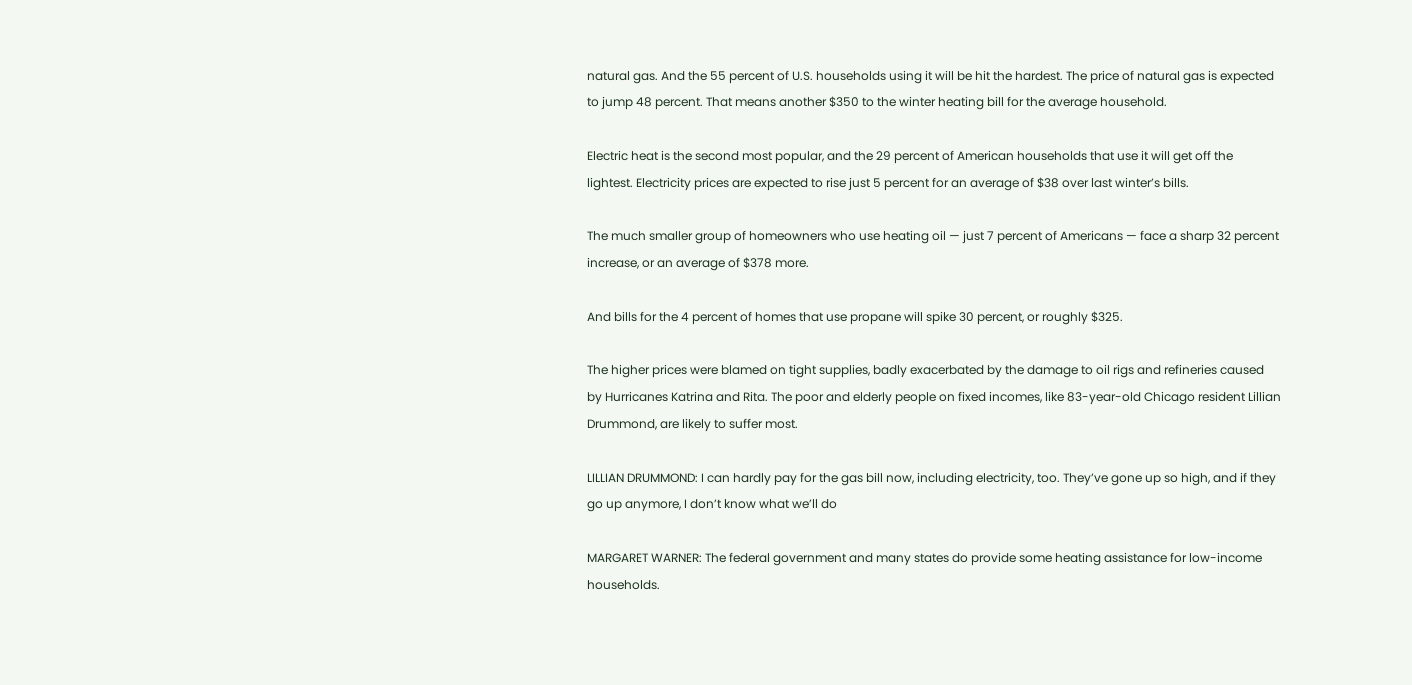natural gas. And the 55 percent of U.S. households using it will be hit the hardest. The price of natural gas is expected to jump 48 percent. That means another $350 to the winter heating bill for the average household.

Electric heat is the second most popular, and the 29 percent of American households that use it will get off the lightest. Electricity prices are expected to rise just 5 percent for an average of $38 over last winter’s bills.

The much smaller group of homeowners who use heating oil — just 7 percent of Americans — face a sharp 32 percent increase, or an average of $378 more.

And bills for the 4 percent of homes that use propane will spike 30 percent, or roughly $325.

The higher prices were blamed on tight supplies, badly exacerbated by the damage to oil rigs and refineries caused by Hurricanes Katrina and Rita. The poor and elderly people on fixed incomes, like 83-year-old Chicago resident Lillian Drummond, are likely to suffer most.

LILLIAN DRUMMOND: I can hardly pay for the gas bill now, including electricity, too. They’ve gone up so high, and if they go up anymore, I don’t know what we’ll do

MARGARET WARNER: The federal government and many states do provide some heating assistance for low-income households.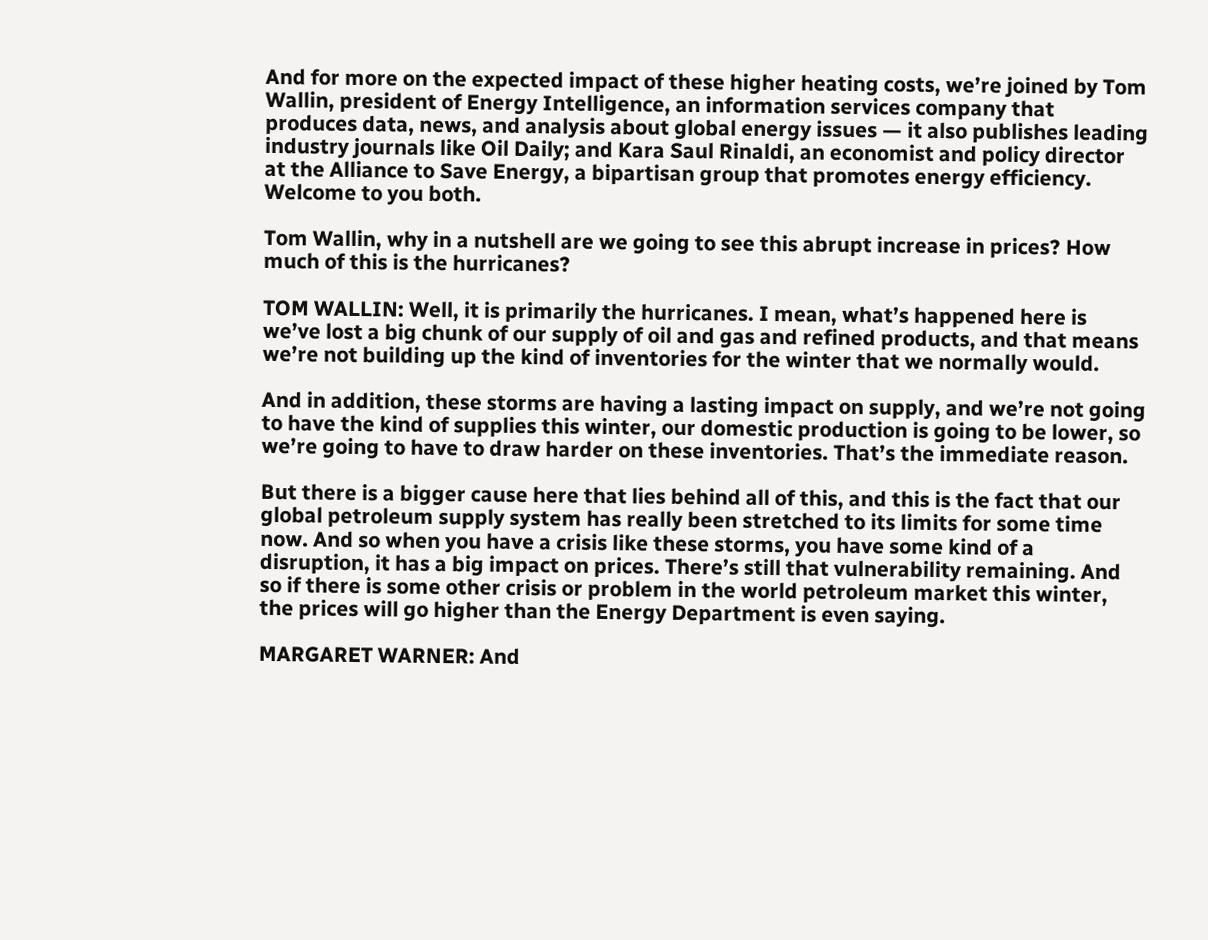And for more on the expected impact of these higher heating costs, we’re joined by Tom Wallin, president of Energy Intelligence, an information services company that produces data, news, and analysis about global energy issues — it also publishes leading industry journals like Oil Daily; and Kara Saul Rinaldi, an economist and policy director at the Alliance to Save Energy, a bipartisan group that promotes energy efficiency. Welcome to you both.

Tom Wallin, why in a nutshell are we going to see this abrupt increase in prices? How much of this is the hurricanes?

TOM WALLIN: Well, it is primarily the hurricanes. I mean, what’s happened here is we’ve lost a big chunk of our supply of oil and gas and refined products, and that means we’re not building up the kind of inventories for the winter that we normally would.

And in addition, these storms are having a lasting impact on supply, and we’re not going to have the kind of supplies this winter, our domestic production is going to be lower, so we’re going to have to draw harder on these inventories. That’s the immediate reason.

But there is a bigger cause here that lies behind all of this, and this is the fact that our global petroleum supply system has really been stretched to its limits for some time now. And so when you have a crisis like these storms, you have some kind of a disruption, it has a big impact on prices. There’s still that vulnerability remaining. And so if there is some other crisis or problem in the world petroleum market this winter, the prices will go higher than the Energy Department is even saying.

MARGARET WARNER: And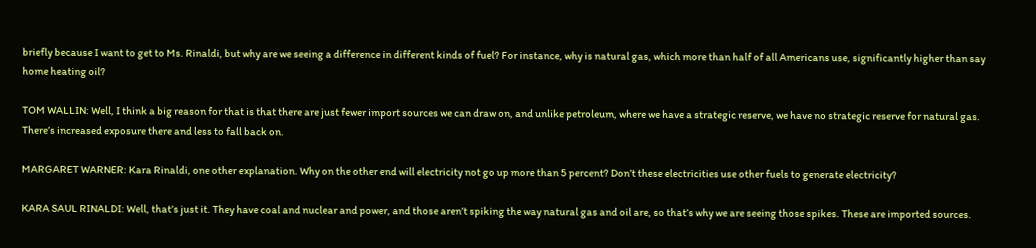briefly because I want to get to Ms. Rinaldi, but why are we seeing a difference in different kinds of fuel? For instance, why is natural gas, which more than half of all Americans use, significantly higher than say home heating oil?

TOM WALLIN: Well, I think a big reason for that is that there are just fewer import sources we can draw on, and unlike petroleum, where we have a strategic reserve, we have no strategic reserve for natural gas. There’s increased exposure there and less to fall back on.

MARGARET WARNER: Kara Rinaldi, one other explanation. Why on the other end will electricity not go up more than 5 percent? Don’t these electricities use other fuels to generate electricity?

KARA SAUL RINALDI: Well, that’s just it. They have coal and nuclear and power, and those aren’t spiking the way natural gas and oil are, so that’s why we are seeing those spikes. These are imported sources.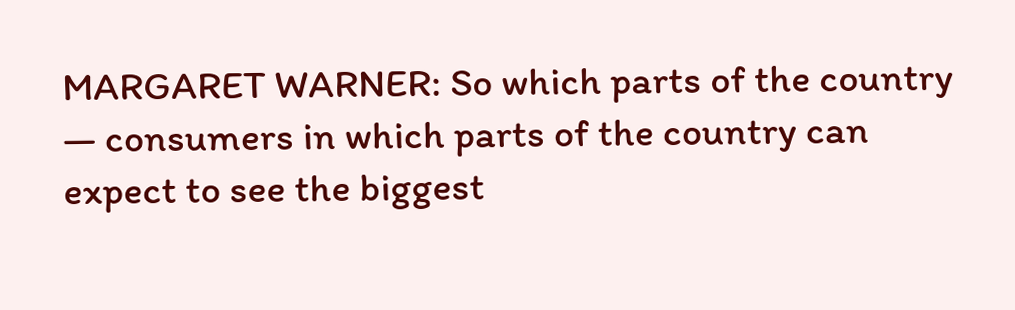MARGARET WARNER: So which parts of the country — consumers in which parts of the country can expect to see the biggest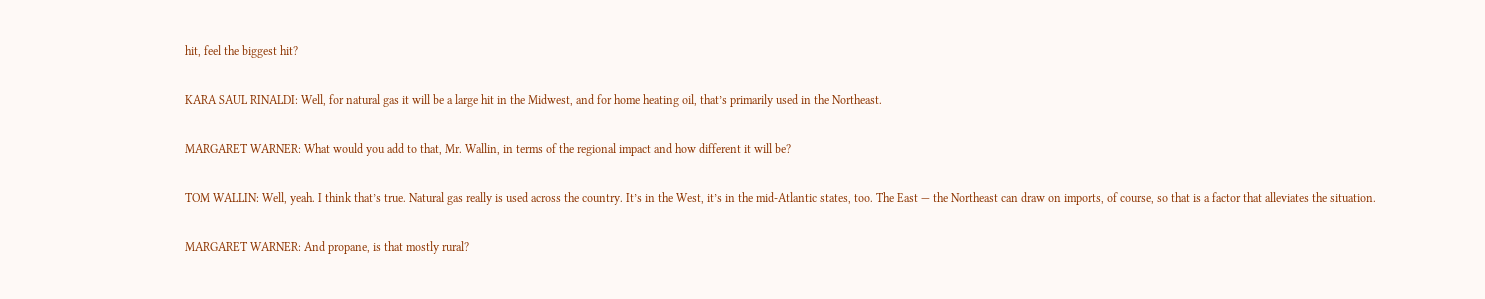hit, feel the biggest hit?

KARA SAUL RINALDI: Well, for natural gas it will be a large hit in the Midwest, and for home heating oil, that’s primarily used in the Northeast.

MARGARET WARNER: What would you add to that, Mr. Wallin, in terms of the regional impact and how different it will be?

TOM WALLIN: Well, yeah. I think that’s true. Natural gas really is used across the country. It’s in the West, it’s in the mid-Atlantic states, too. The East — the Northeast can draw on imports, of course, so that is a factor that alleviates the situation.

MARGARET WARNER: And propane, is that mostly rural?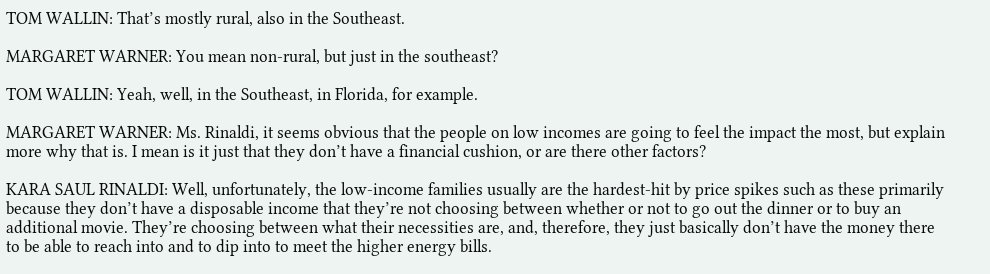TOM WALLIN: That’s mostly rural, also in the Southeast.

MARGARET WARNER: You mean non-rural, but just in the southeast?

TOM WALLIN: Yeah, well, in the Southeast, in Florida, for example.

MARGARET WARNER: Ms. Rinaldi, it seems obvious that the people on low incomes are going to feel the impact the most, but explain more why that is. I mean is it just that they don’t have a financial cushion, or are there other factors?

KARA SAUL RINALDI: Well, unfortunately, the low-income families usually are the hardest-hit by price spikes such as these primarily because they don’t have a disposable income that they’re not choosing between whether or not to go out the dinner or to buy an additional movie. They’re choosing between what their necessities are, and, therefore, they just basically don’t have the money there to be able to reach into and to dip into to meet the higher energy bills.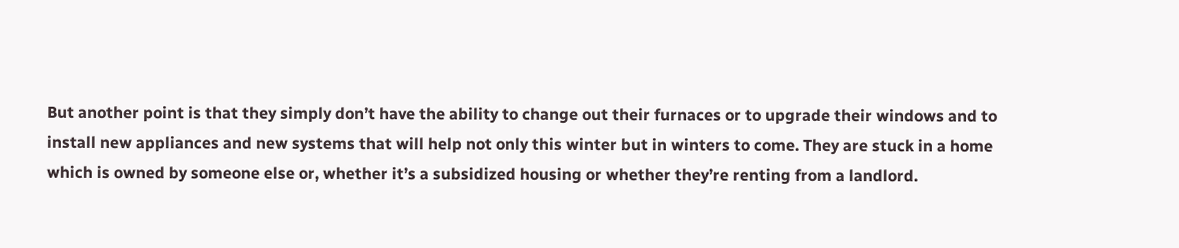But another point is that they simply don’t have the ability to change out their furnaces or to upgrade their windows and to install new appliances and new systems that will help not only this winter but in winters to come. They are stuck in a home which is owned by someone else or, whether it’s a subsidized housing or whether they’re renting from a landlord.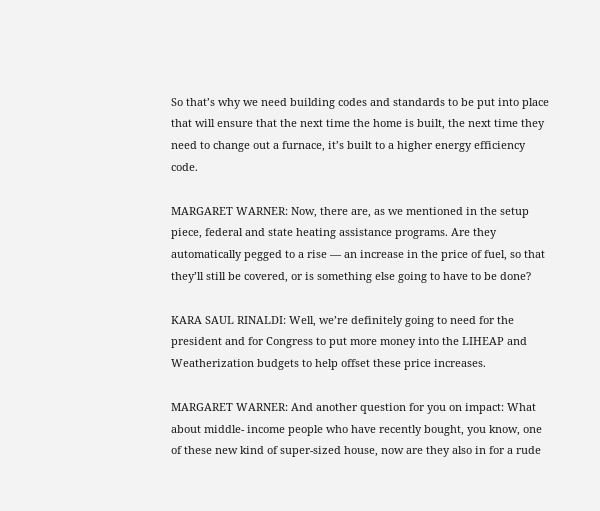So that’s why we need building codes and standards to be put into place that will ensure that the next time the home is built, the next time they need to change out a furnace, it’s built to a higher energy efficiency code.

MARGARET WARNER: Now, there are, as we mentioned in the setup piece, federal and state heating assistance programs. Are they automatically pegged to a rise — an increase in the price of fuel, so that they’ll still be covered, or is something else going to have to be done?

KARA SAUL RINALDI: Well, we’re definitely going to need for the president and for Congress to put more money into the LIHEAP and Weatherization budgets to help offset these price increases.

MARGARET WARNER: And another question for you on impact: What about middle- income people who have recently bought, you know, one of these new kind of super-sized house, now are they also in for a rude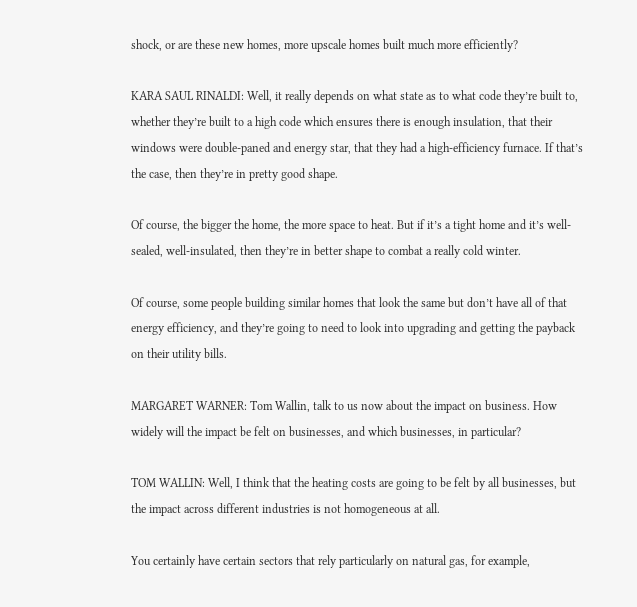shock, or are these new homes, more upscale homes built much more efficiently?

KARA SAUL RINALDI: Well, it really depends on what state as to what code they’re built to, whether they’re built to a high code which ensures there is enough insulation, that their windows were double-paned and energy star, that they had a high-efficiency furnace. If that’s the case, then they’re in pretty good shape.

Of course, the bigger the home, the more space to heat. But if it’s a tight home and it’s well-sealed, well-insulated, then they’re in better shape to combat a really cold winter.

Of course, some people building similar homes that look the same but don’t have all of that energy efficiency, and they’re going to need to look into upgrading and getting the payback on their utility bills.

MARGARET WARNER: Tom Wallin, talk to us now about the impact on business. How widely will the impact be felt on businesses, and which businesses, in particular?

TOM WALLIN: Well, I think that the heating costs are going to be felt by all businesses, but the impact across different industries is not homogeneous at all.

You certainly have certain sectors that rely particularly on natural gas, for example,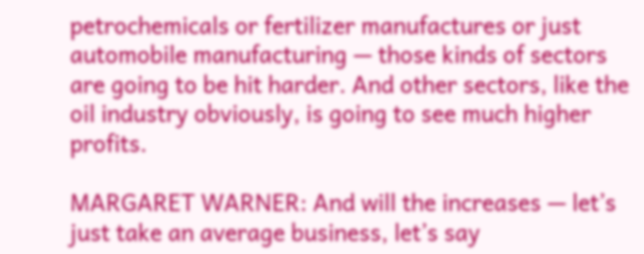petrochemicals or fertilizer manufactures or just automobile manufacturing — those kinds of sectors are going to be hit harder. And other sectors, like the oil industry obviously, is going to see much higher profits.

MARGARET WARNER: And will the increases — let’s just take an average business, let’s say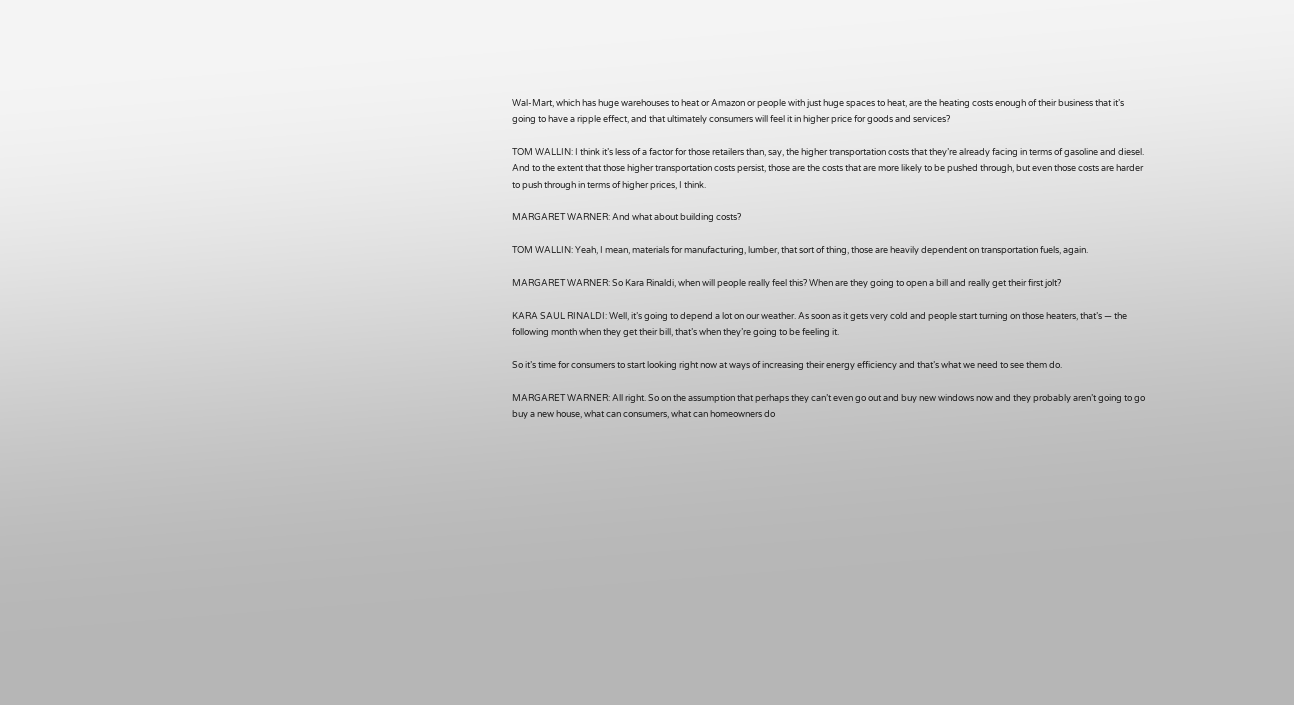Wal-Mart, which has huge warehouses to heat or Amazon or people with just huge spaces to heat, are the heating costs enough of their business that it’s going to have a ripple effect, and that ultimately consumers will feel it in higher price for goods and services?

TOM WALLIN: I think it’s less of a factor for those retailers than, say, the higher transportation costs that they’re already facing in terms of gasoline and diesel. And to the extent that those higher transportation costs persist, those are the costs that are more likely to be pushed through, but even those costs are harder to push through in terms of higher prices, I think.

MARGARET WARNER: And what about building costs?

TOM WALLIN: Yeah, I mean, materials for manufacturing, lumber, that sort of thing, those are heavily dependent on transportation fuels, again.

MARGARET WARNER: So Kara Rinaldi, when will people really feel this? When are they going to open a bill and really get their first jolt?

KARA SAUL RINALDI: Well, it’s going to depend a lot on our weather. As soon as it gets very cold and people start turning on those heaters, that’s — the following month when they get their bill, that’s when they’re going to be feeling it.

So it’s time for consumers to start looking right now at ways of increasing their energy efficiency and that’s what we need to see them do.

MARGARET WARNER: All right. So on the assumption that perhaps they can’t even go out and buy new windows now and they probably aren’t going to go buy a new house, what can consumers, what can homeowners do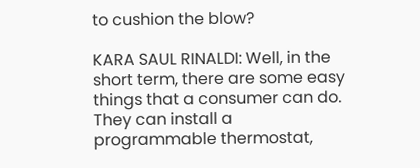to cushion the blow?

KARA SAUL RINALDI: Well, in the short term, there are some easy things that a consumer can do. They can install a programmable thermostat,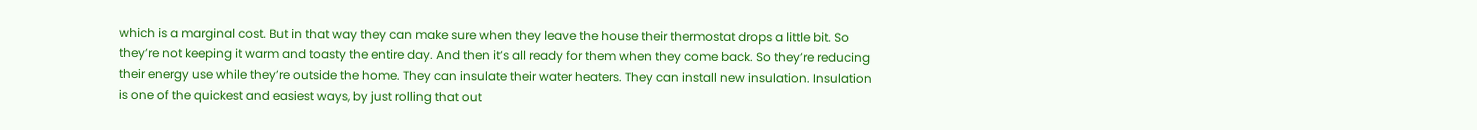which is a marginal cost. But in that way they can make sure when they leave the house their thermostat drops a little bit. So they’re not keeping it warm and toasty the entire day. And then it’s all ready for them when they come back. So they’re reducing their energy use while they’re outside the home. They can insulate their water heaters. They can install new insulation. Insulation is one of the quickest and easiest ways, by just rolling that out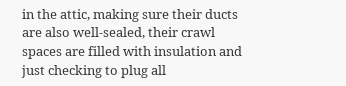in the attic, making sure their ducts are also well-sealed, their crawl spaces are filled with insulation and just checking to plug all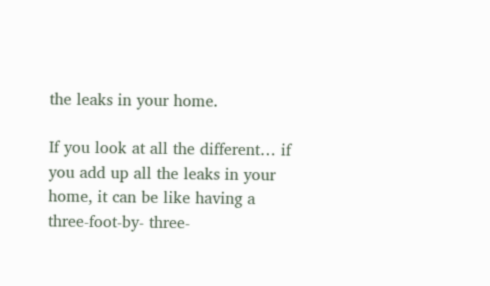the leaks in your home.

If you look at all the different… if you add up all the leaks in your home, it can be like having a three-foot-by- three-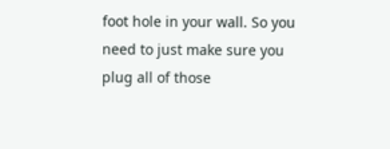foot hole in your wall. So you need to just make sure you plug all of those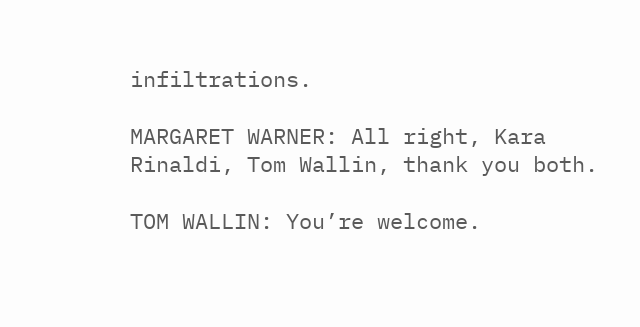infiltrations.

MARGARET WARNER: All right, Kara Rinaldi, Tom Wallin, thank you both.

TOM WALLIN: You’re welcome.